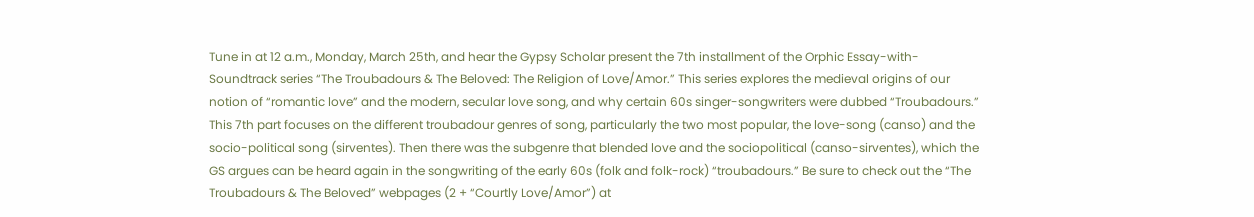Tune in at 12 a.m., Monday, March 25th, and hear the Gypsy Scholar present the 7th installment of the Orphic Essay-with-Soundtrack series “The Troubadours & The Beloved: The Religion of Love/Amor.” This series explores the medieval origins of our notion of “romantic love” and the modern, secular love song, and why certain 60s singer-songwriters were dubbed “Troubadours.” This 7th part focuses on the different troubadour genres of song, particularly the two most popular, the love-song (canso) and the socio-political song (sirventes). Then there was the subgenre that blended love and the sociopolitical (canso-sirventes), which the GS argues can be heard again in the songwriting of the early 60s (folk and folk-rock) “troubadours.” Be sure to check out the “The Troubadours & The Beloved” webpages (2 + “Courtly Love/Amor”) at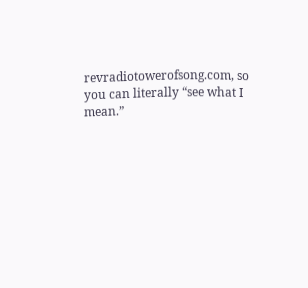revradiotowerofsong.com, so you can literally “see what I mean.”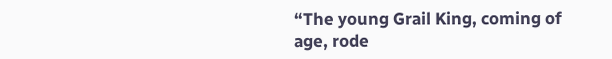“The young Grail King, coming of age, rode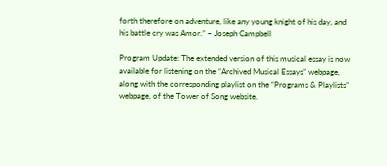forth therefore on adventure, like any young knight of his day, and his battle cry was Amor.” ~ Joseph Campbell

Program Update: The extended version of this musical essay is now available for listening on the “Archived Musical Essays” webpage, along with the corresponding playlist on the “Programs & Playlists” webpage, of the Tower of Song website.